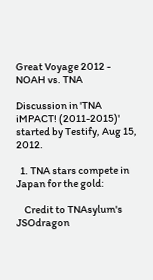Great Voyage 2012 - NOAH vs. TNA

Discussion in 'TNA iMPACT! (2011-2015)' started by Testify, Aug 15, 2012.

  1. TNA stars compete in Japan for the gold:

    Credit to TNAsylum's JSOdragon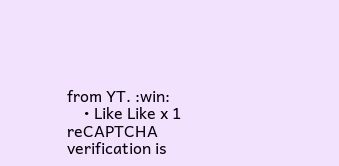from YT. :win:
    • Like Like x 1
reCAPTCHA verification is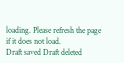loading. Please refresh the page if it does not load.
Draft saved Draft deleted